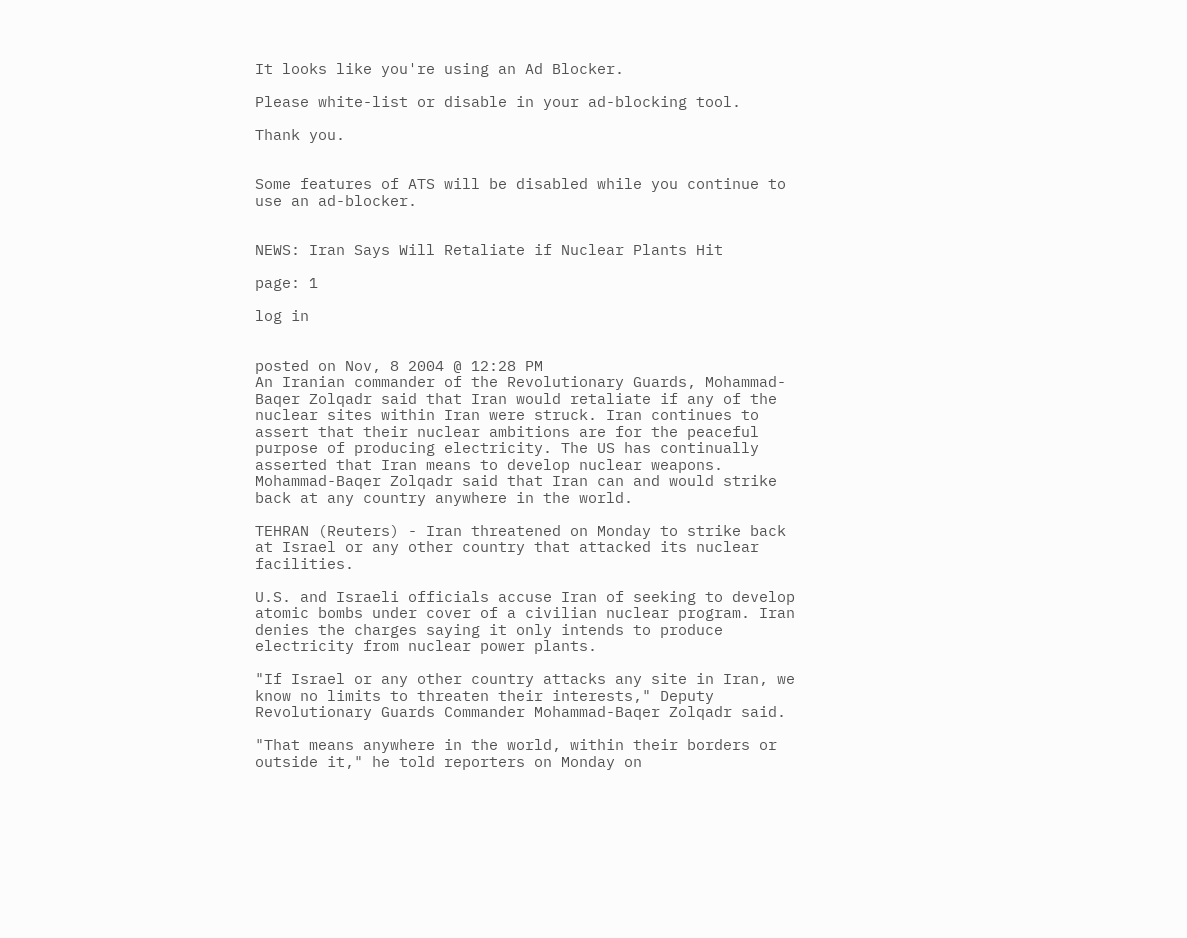It looks like you're using an Ad Blocker.

Please white-list or disable in your ad-blocking tool.

Thank you.


Some features of ATS will be disabled while you continue to use an ad-blocker.


NEWS: Iran Says Will Retaliate if Nuclear Plants Hit

page: 1

log in


posted on Nov, 8 2004 @ 12:28 PM
An Iranian commander of the Revolutionary Guards, Mohammad-Baqer Zolqadr said that Iran would retaliate if any of the nuclear sites within Iran were struck. Iran continues to assert that their nuclear ambitions are for the peaceful purpose of producing electricity. The US has continually asserted that Iran means to develop nuclear weapons. Mohammad-Baqer Zolqadr said that Iran can and would strike back at any country anywhere in the world.

TEHRAN (Reuters) - Iran threatened on Monday to strike back at Israel or any other country that attacked its nuclear facilities.

U.S. and Israeli officials accuse Iran of seeking to develop atomic bombs under cover of a civilian nuclear program. Iran denies the charges saying it only intends to produce electricity from nuclear power plants.

"If Israel or any other country attacks any site in Iran, we know no limits to threaten their interests," Deputy Revolutionary Guards Commander Mohammad-Baqer Zolqadr said.

"That means anywhere in the world, within their borders or outside it," he told reporters on Monday on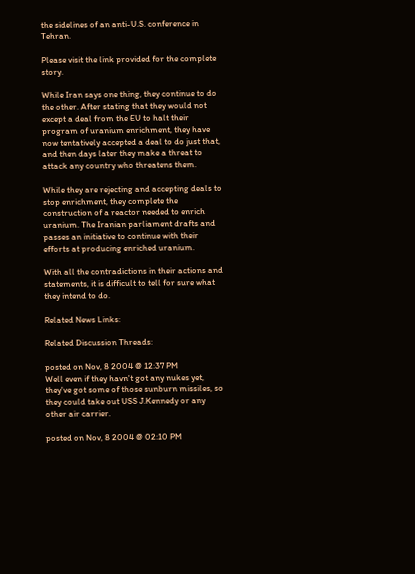the sidelines of an anti-U.S. conference in Tehran.

Please visit the link provided for the complete story.

While Iran says one thing, they continue to do the other. After stating that they would not except a deal from the EU to halt their program of uranium enrichment, they have now tentatively accepted a deal to do just that, and then days later they make a threat to attack any country who threatens them.

While they are rejecting and accepting deals to stop enrichment, they complete the construction of a reactor needed to enrich uranium. The Iranian parliament drafts and passes an initiative to continue with their efforts at producing enriched uranium.

With all the contradictions in their actions and statements, it is difficult to tell for sure what they intend to do.

Related News Links:

Related Discussion Threads:

posted on Nov, 8 2004 @ 12:37 PM
Well even if they havn't got any nukes yet, they've got some of those sunburn missiles, so they could take out USS J.Kennedy or any other air carrier.

posted on Nov, 8 2004 @ 02:10 PM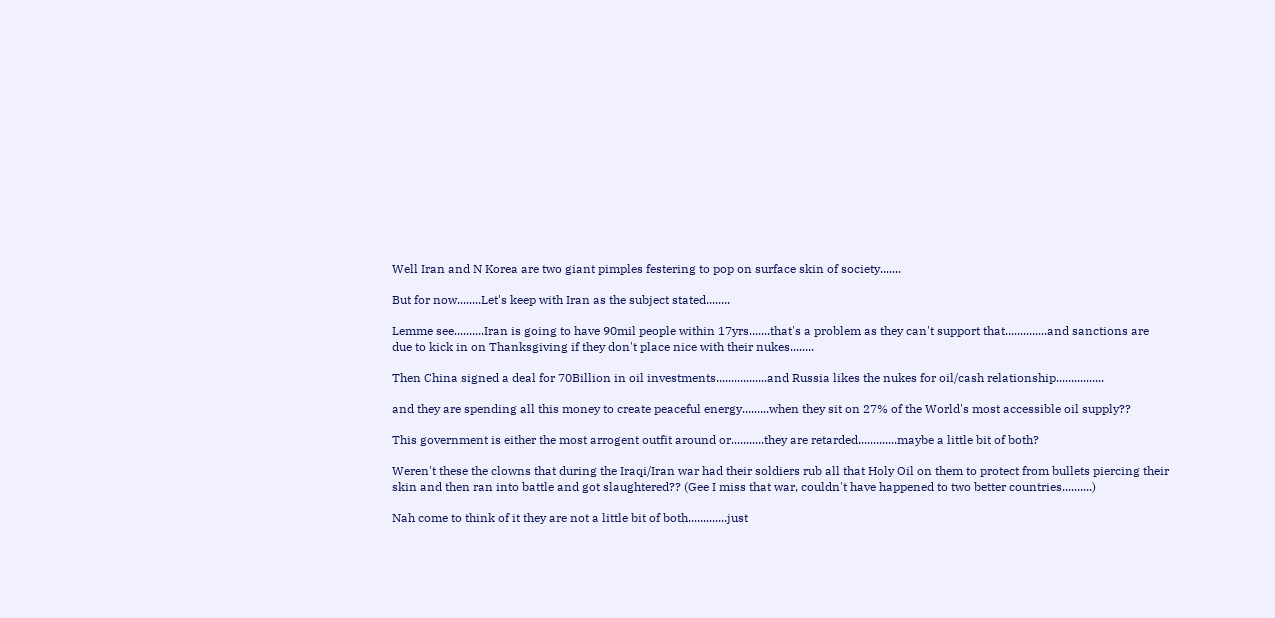Well Iran and N Korea are two giant pimples festering to pop on surface skin of society.......

But for now........Let's keep with Iran as the subject stated........

Lemme see..........Iran is going to have 90mil people within 17yrs.......that's a problem as they can't support that..............and sanctions are due to kick in on Thanksgiving if they don't place nice with their nukes........

Then China signed a deal for 70Billion in oil investments.................and Russia likes the nukes for oil/cash relationship................

and they are spending all this money to create peaceful energy.........when they sit on 27% of the World's most accessible oil supply??

This government is either the most arrogent outfit around or...........they are retarded.............maybe a little bit of both?

Weren't these the clowns that during the Iraqi/Iran war had their soldiers rub all that Holy Oil on them to protect from bullets piercing their skin and then ran into battle and got slaughtered?? (Gee I miss that war, couldn't have happened to two better countries..........)

Nah come to think of it they are not a little bit of both.............just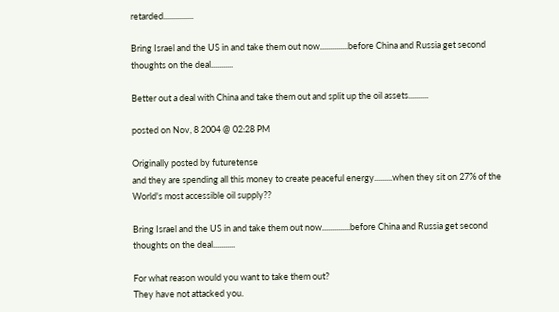retarded...............

Bring Israel and the US in and take them out now..............before China and Russia get second thoughts on the deal...........

Better out a deal with China and take them out and split up the oil assets..........

posted on Nov, 8 2004 @ 02:28 PM

Originally posted by futuretense
and they are spending all this money to create peaceful energy.........when they sit on 27% of the World's most accessible oil supply??

Bring Israel and the US in and take them out now..............before China and Russia get second thoughts on the deal...........

For what reason would you want to take them out?
They have not attacked you.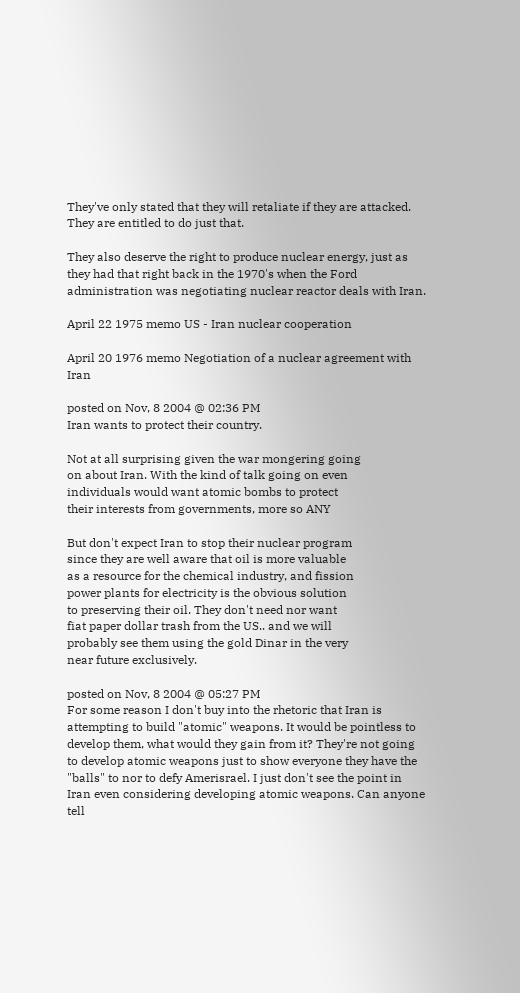They've only stated that they will retaliate if they are attacked.
They are entitled to do just that.

They also deserve the right to produce nuclear energy, just as they had that right back in the 1970's when the Ford administration was negotiating nuclear reactor deals with Iran.

April 22 1975 memo US - Iran nuclear cooperation

April 20 1976 memo Negotiation of a nuclear agreement with Iran

posted on Nov, 8 2004 @ 02:36 PM
Iran wants to protect their country.

Not at all surprising given the war mongering going
on about Iran. With the kind of talk going on even
individuals would want atomic bombs to protect
their interests from governments, more so ANY

But don't expect Iran to stop their nuclear program
since they are well aware that oil is more valuable
as a resource for the chemical industry, and fission
power plants for electricity is the obvious solution
to preserving their oil. They don't need nor want
fiat paper dollar trash from the US.. and we will
probably see them using the gold Dinar in the very
near future exclusively.

posted on Nov, 8 2004 @ 05:27 PM
For some reason I don't buy into the rhetoric that Iran is attempting to build "atomic" weapons. It would be pointless to develop them, what would they gain from it? They're not going to develop atomic weapons just to show everyone they have the "balls" to nor to defy Amerisrael. I just don't see the point in Iran even considering developing atomic weapons. Can anyone tell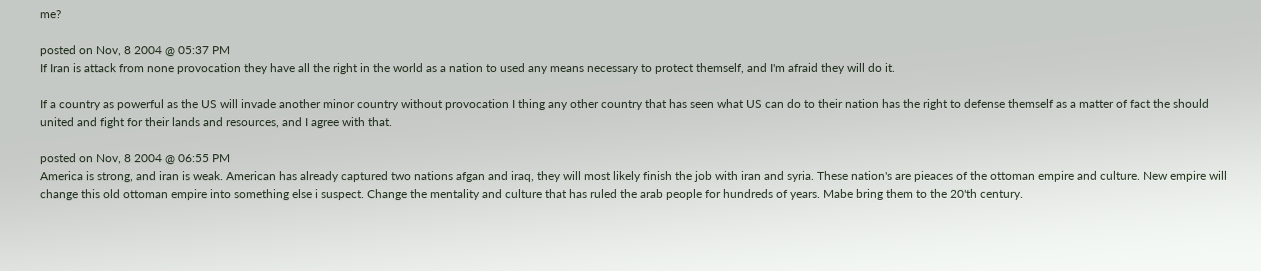me?

posted on Nov, 8 2004 @ 05:37 PM
If Iran is attack from none provocation they have all the right in the world as a nation to used any means necessary to protect themself, and I'm afraid they will do it.

If a country as powerful as the US will invade another minor country without provocation I thing any other country that has seen what US can do to their nation has the right to defense themself as a matter of fact the should united and fight for their lands and resources, and I agree with that.

posted on Nov, 8 2004 @ 06:55 PM
America is strong, and iran is weak. American has already captured two nations afgan and iraq, they will most likely finish the job with iran and syria. These nation's are pieaces of the ottoman empire and culture. New empire will change this old ottoman empire into something else i suspect. Change the mentality and culture that has ruled the arab people for hundreds of years. Mabe bring them to the 20'th century.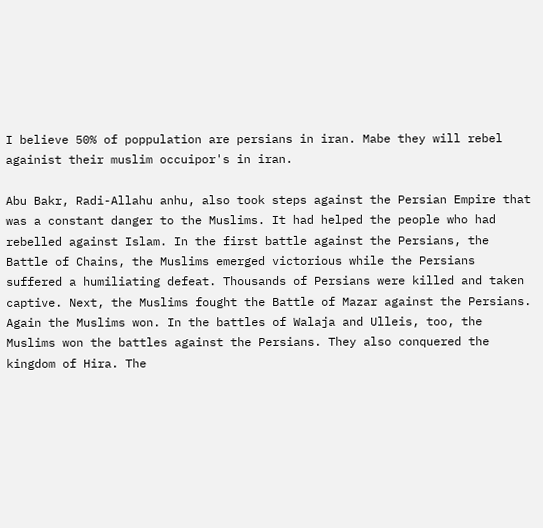I believe 50% of poppulation are persians in iran. Mabe they will rebel againist their muslim occuipor's in iran.

Abu Bakr, Radi-Allahu anhu, also took steps against the Persian Empire that was a constant danger to the Muslims. It had helped the people who had rebelled against Islam. In the first battle against the Persians, the Battle of Chains, the Muslims emerged victorious while the Persians suffered a humiliating defeat. Thousands of Persians were killed and taken captive. Next, the Muslims fought the Battle of Mazar against the Persians. Again the Muslims won. In the battles of Walaja and Ulleis, too, the Muslims won the battles against the Persians. They also conquered the kingdom of Hira. The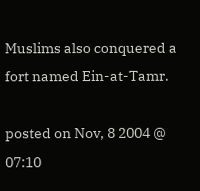Muslims also conquered a fort named Ein-at-Tamr.

posted on Nov, 8 2004 @ 07:10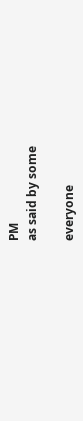PM
as said by some

everyone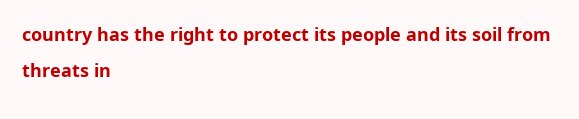country has the right to protect its people and its soil from
threats in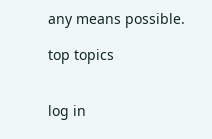any means possible.

top topics


log in